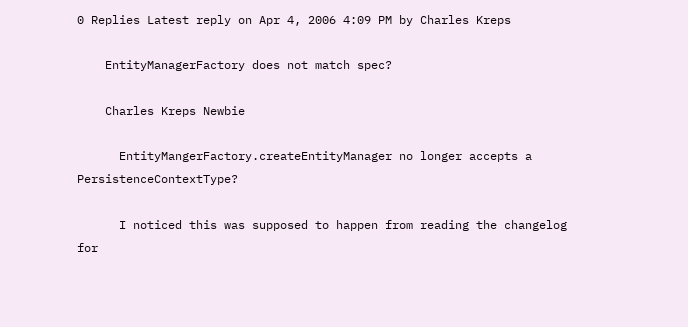0 Replies Latest reply on Apr 4, 2006 4:09 PM by Charles Kreps

    EntityManagerFactory does not match spec?

    Charles Kreps Newbie

      EntityMangerFactory.createEntityManager no longer accepts a PersistenceContextType?

      I noticed this was supposed to happen from reading the changelog for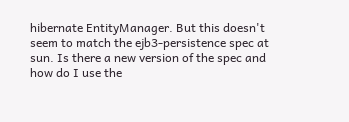hibernate EntityManager. But this doesn't seem to match the ejb3-persistence spec at sun. Is there a new version of the spec and how do I use the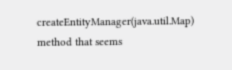createEntityManager(java.util.Map) method that seems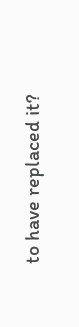to have replaced it?